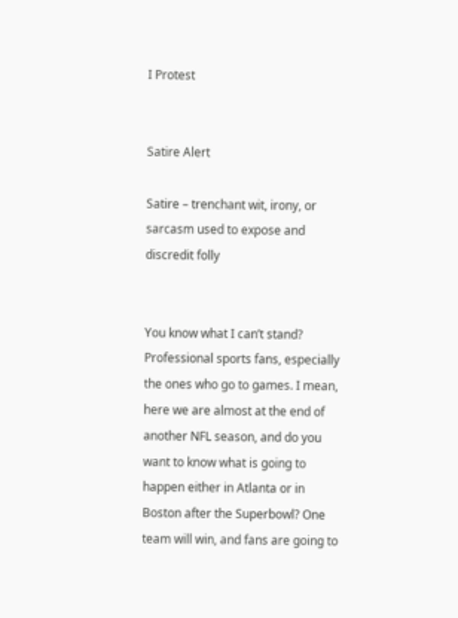I Protest


Satire Alert

Satire – trenchant wit, irony, or sarcasm used to expose and discredit folly


You know what I can’t stand? Professional sports fans, especially the ones who go to games. I mean, here we are almost at the end of another NFL season, and do you want to know what is going to happen either in Atlanta or in Boston after the Superbowl? One team will win, and fans are going to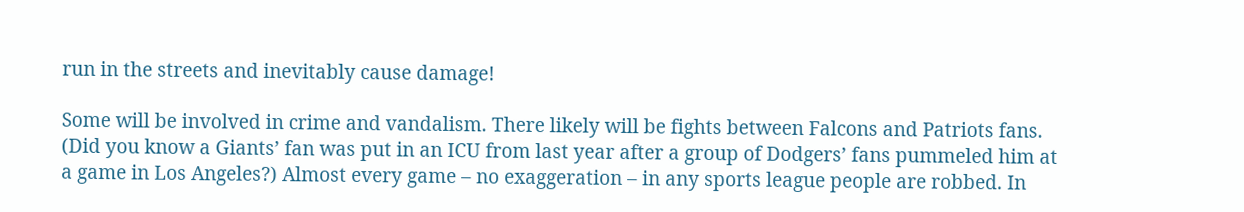run in the streets and inevitably cause damage!

Some will be involved in crime and vandalism. There likely will be fights between Falcons and Patriots fans. (Did you know a Giants’ fan was put in an ICU from last year after a group of Dodgers’ fans pummeled him at a game in Los Angeles?) Almost every game – no exaggeration – in any sports league people are robbed. In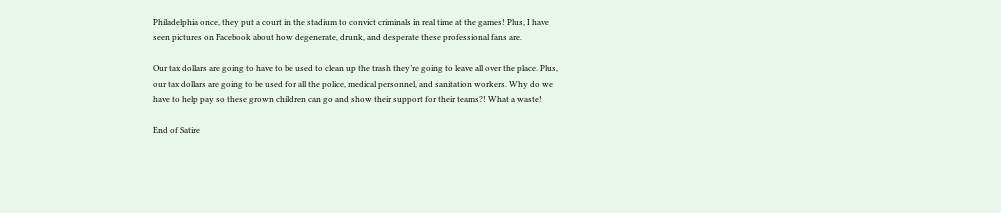Philadelphia once, they put a court in the stadium to convict criminals in real time at the games! Plus, I have seen pictures on Facebook about how degenerate, drunk, and desperate these professional fans are.

Our tax dollars are going to have to be used to clean up the trash they’re going to leave all over the place. Plus, our tax dollars are going to be used for all the police, medical personnel, and sanitation workers. Why do we have to help pay so these grown children can go and show their support for their teams?! What a waste!

End of Satire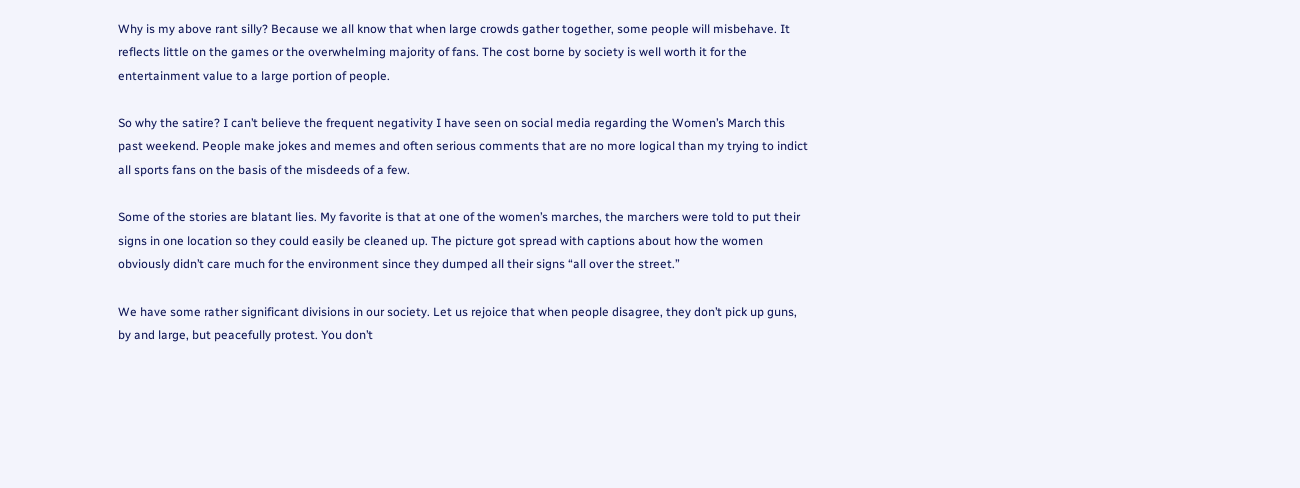Why is my above rant silly? Because we all know that when large crowds gather together, some people will misbehave. It reflects little on the games or the overwhelming majority of fans. The cost borne by society is well worth it for the entertainment value to a large portion of people.

So why the satire? I can’t believe the frequent negativity I have seen on social media regarding the Women’s March this past weekend. People make jokes and memes and often serious comments that are no more logical than my trying to indict all sports fans on the basis of the misdeeds of a few.

Some of the stories are blatant lies. My favorite is that at one of the women’s marches, the marchers were told to put their signs in one location so they could easily be cleaned up. The picture got spread with captions about how the women obviously didn’t care much for the environment since they dumped all their signs “all over the street.”

We have some rather significant divisions in our society. Let us rejoice that when people disagree, they don’t pick up guns, by and large, but peacefully protest. You don’t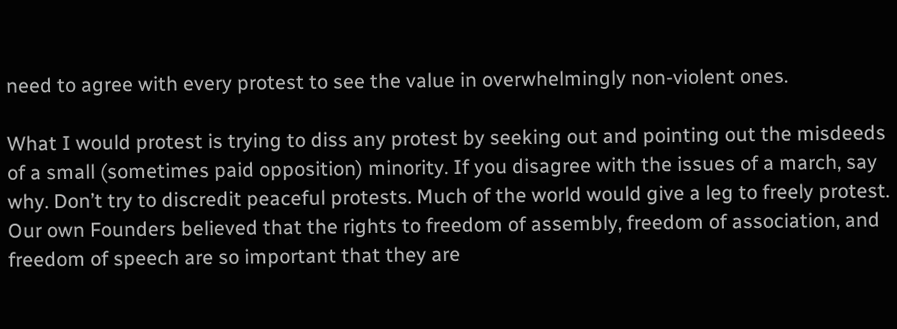need to agree with every protest to see the value in overwhelmingly non-violent ones.

What I would protest is trying to diss any protest by seeking out and pointing out the misdeeds of a small (sometimes paid opposition) minority. If you disagree with the issues of a march, say why. Don’t try to discredit peaceful protests. Much of the world would give a leg to freely protest. Our own Founders believed that the rights to freedom of assembly, freedom of association, and freedom of speech are so important that they are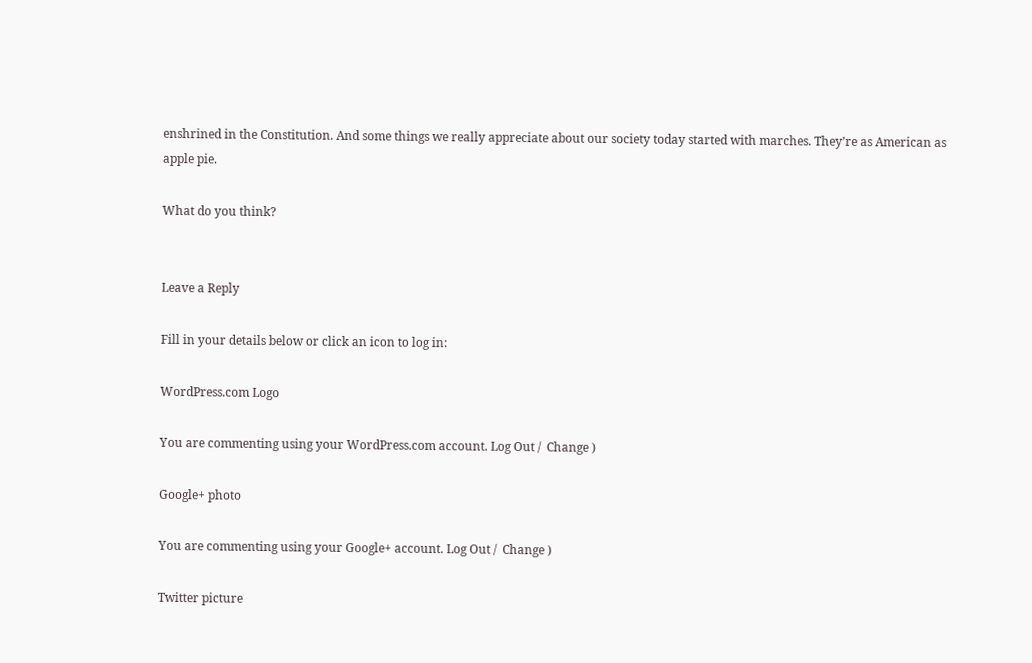enshrined in the Constitution. And some things we really appreciate about our society today started with marches. They’re as American as apple pie.

What do you think?


Leave a Reply

Fill in your details below or click an icon to log in:

WordPress.com Logo

You are commenting using your WordPress.com account. Log Out /  Change )

Google+ photo

You are commenting using your Google+ account. Log Out /  Change )

Twitter picture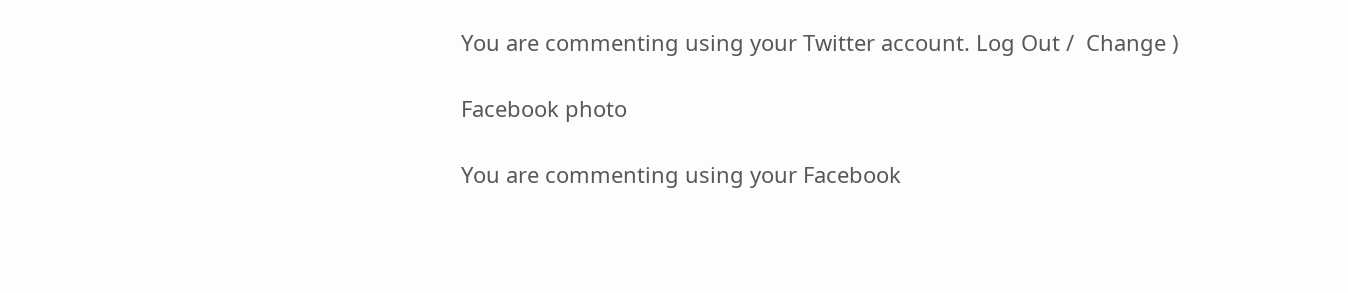You are commenting using your Twitter account. Log Out /  Change )

Facebook photo

You are commenting using your Facebook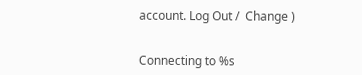account. Log Out /  Change )


Connecting to %s